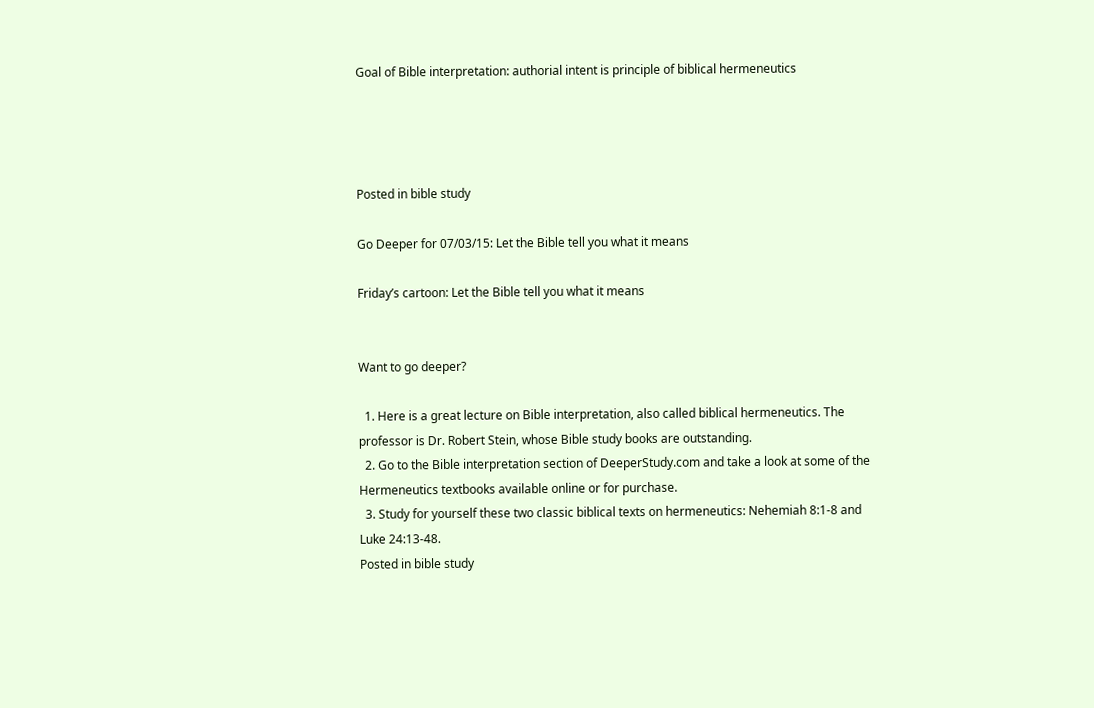Goal of Bible interpretation: authorial intent is principle of biblical hermeneutics




Posted in bible study

Go Deeper for 07/03/15: Let the Bible tell you what it means

Friday’s cartoon: Let the Bible tell you what it means


Want to go deeper?

  1. Here is a great lecture on Bible interpretation, also called biblical hermeneutics. The professor is Dr. Robert Stein, whose Bible study books are outstanding.
  2. Go to the Bible interpretation section of DeeperStudy.com and take a look at some of the Hermeneutics textbooks available online or for purchase.
  3. Study for yourself these two classic biblical texts on hermeneutics: Nehemiah 8:1-8 and Luke 24:13-48.
Posted in bible study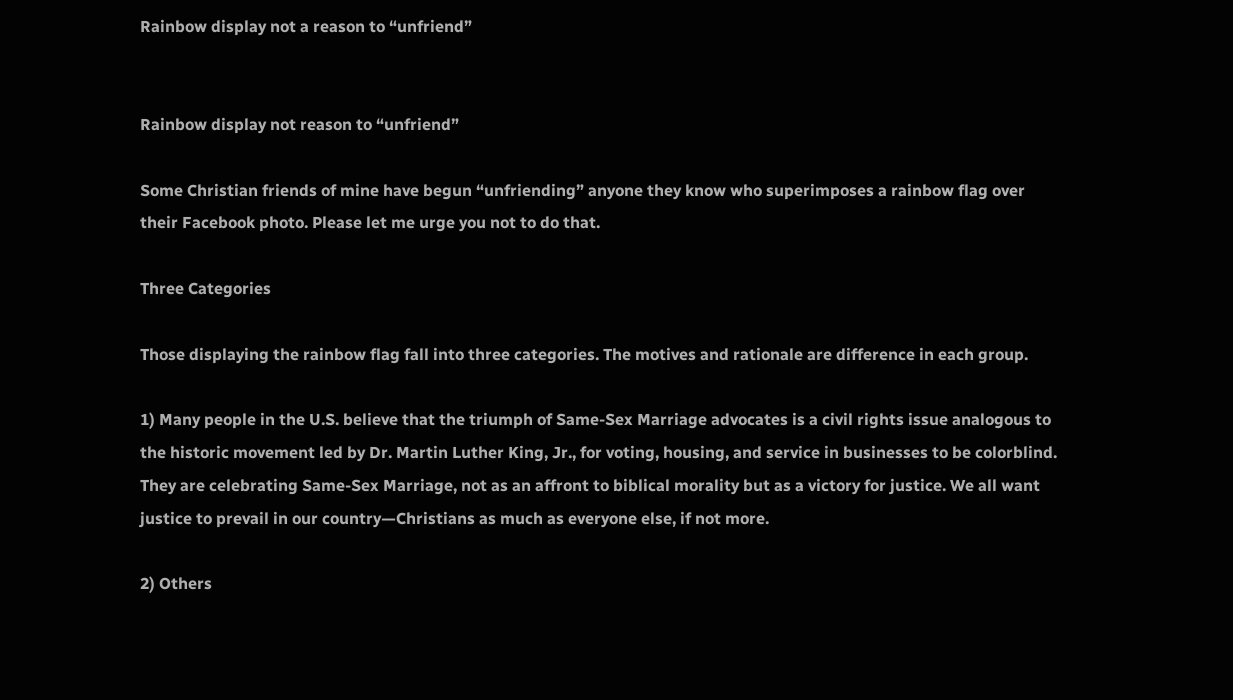Rainbow display not a reason to “unfriend”


Rainbow display not reason to “unfriend”

Some Christian friends of mine have begun “unfriending” anyone they know who superimposes a rainbow flag over their Facebook photo. Please let me urge you not to do that.

Three Categories

Those displaying the rainbow flag fall into three categories. The motives and rationale are difference in each group.

1) Many people in the U.S. believe that the triumph of Same-Sex Marriage advocates is a civil rights issue analogous to the historic movement led by Dr. Martin Luther King, Jr., for voting, housing, and service in businesses to be colorblind. They are celebrating Same-Sex Marriage, not as an affront to biblical morality but as a victory for justice. We all want justice to prevail in our country—Christians as much as everyone else, if not more.

2) Others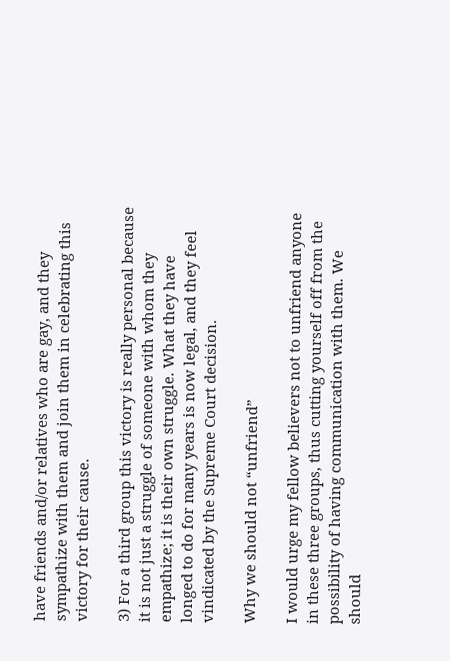have friends and/or relatives who are gay, and they sympathize with them and join them in celebrating this victory for their cause.

3) For a third group this victory is really personal because it is not just a struggle of someone with whom they empathize; it is their own struggle. What they have longed to do for many years is now legal, and they feel vindicated by the Supreme Court decision.

Why we should not “unfriend”

I would urge my fellow believers not to unfriend anyone in these three groups, thus cutting yourself off from the possibility of having communication with them. We should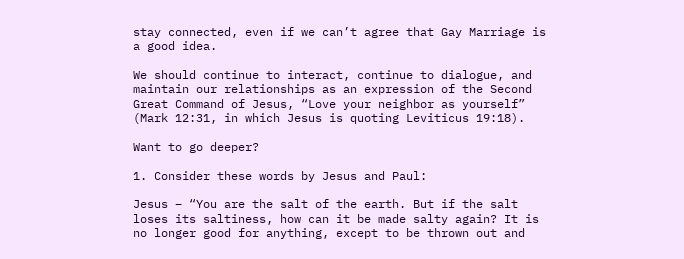stay connected, even if we can’t agree that Gay Marriage is a good idea.

We should continue to interact, continue to dialogue, and maintain our relationships as an expression of the Second Great Command of Jesus, “Love your neighbor as yourself” (Mark 12:31, in which Jesus is quoting Leviticus 19:18).

Want to go deeper?

1. Consider these words by Jesus and Paul:

Jesus – “You are the salt of the earth. But if the salt loses its saltiness, how can it be made salty again? It is no longer good for anything, except to be thrown out and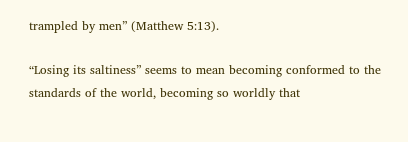trampled by men” (Matthew 5:13).

“Losing its saltiness” seems to mean becoming conformed to the standards of the world, becoming so worldly that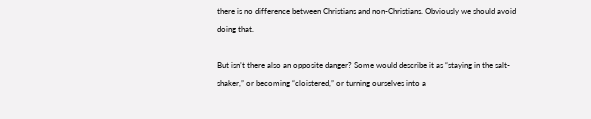there is no difference between Christians and non-Christians. Obviously we should avoid doing that.

But isn’t there also an opposite danger? Some would describe it as “staying in the salt-shaker,” or becoming “cloistered,” or turning ourselves into a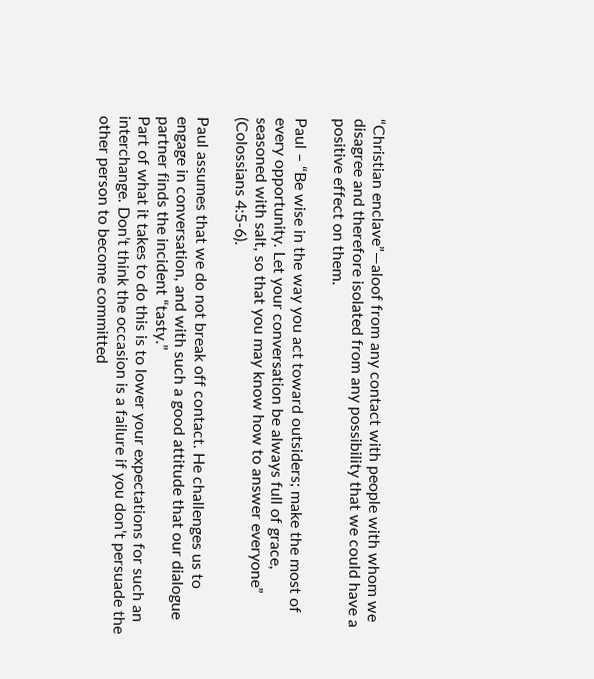“Christian enclave”—aloof from any contact with people with whom we disagree and therefore isolated from any possibility that we could have a positive effect on them.

Paul – “Be wise in the way you act toward outsiders; make the most of every opportunity. Let your conversation be always full of grace, seasoned with salt, so that you may know how to answer everyone” (Colossians 4:5-6).

Paul assumes that we do not break off contact. He challenges us to engage in conversation, and with such a good attitude that our dialogue partner finds the incident “tasty.”
Part of what it takes to do this is to lower your expectations for such an interchange. Don’t think the occasion is a failure if you don’t persuade the other person to become committed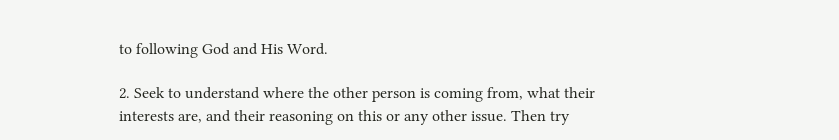to following God and His Word.

2. Seek to understand where the other person is coming from, what their interests are, and their reasoning on this or any other issue. Then try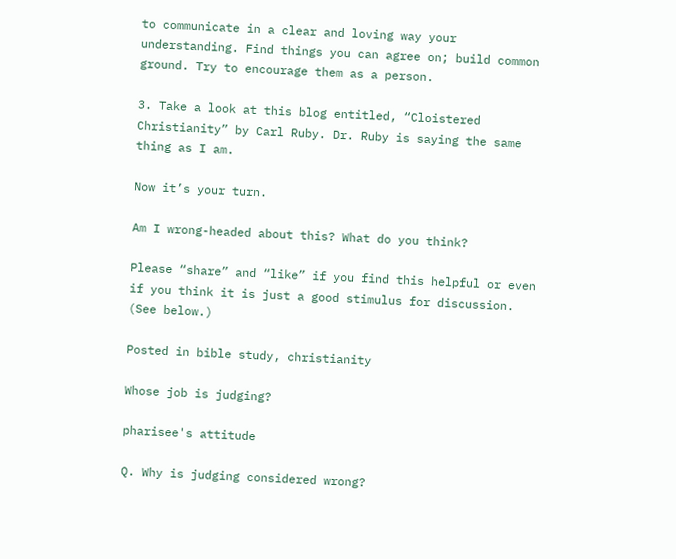to communicate in a clear and loving way your understanding. Find things you can agree on; build common ground. Try to encourage them as a person.

3. Take a look at this blog entitled, “Cloistered Christianity” by Carl Ruby. Dr. Ruby is saying the same thing as I am.

Now it’s your turn.

Am I wrong-headed about this? What do you think?

Please “share” and “like” if you find this helpful or even if you think it is just a good stimulus for discussion. (See below.)

Posted in bible study, christianity

Whose job is judging?

pharisee's attitude

Q. Why is judging considered wrong?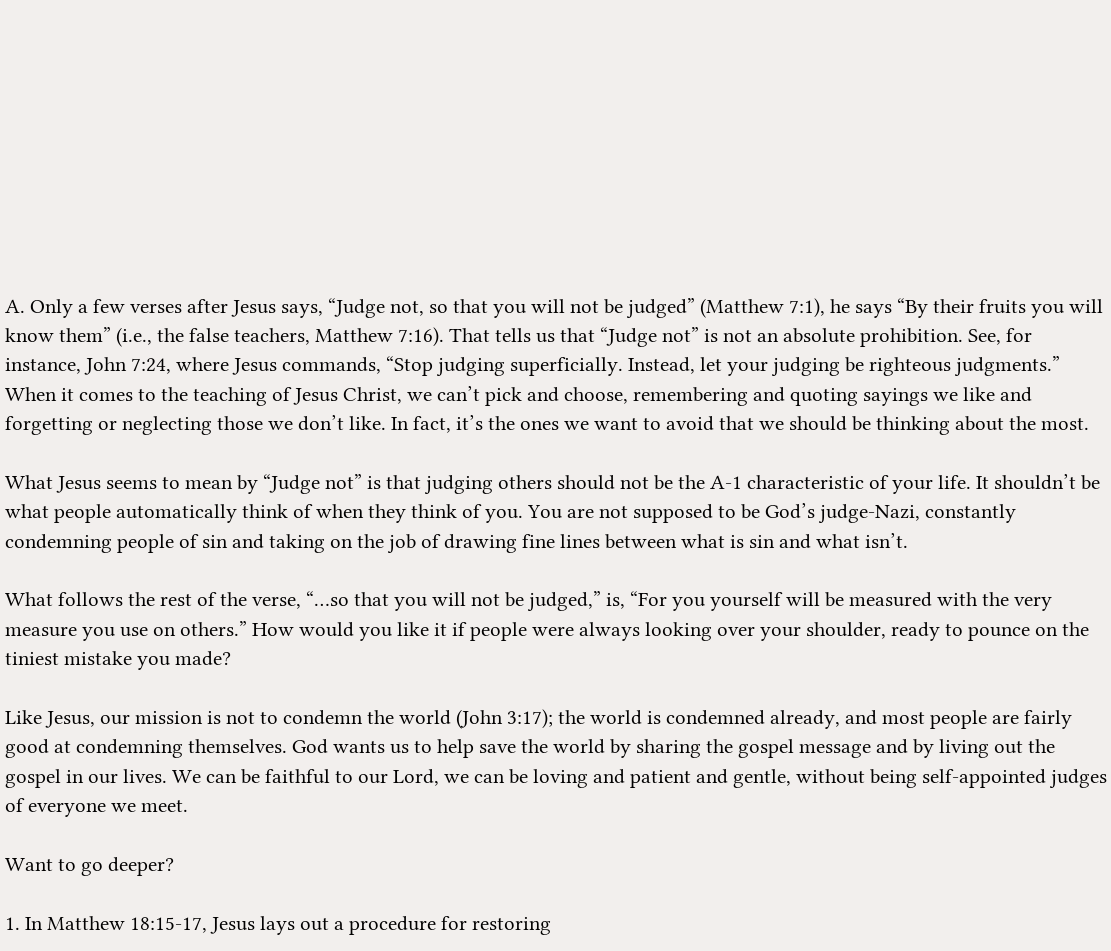A. Only a few verses after Jesus says, “Judge not, so that you will not be judged” (Matthew 7:1), he says “By their fruits you will know them” (i.e., the false teachers, Matthew 7:16). That tells us that “Judge not” is not an absolute prohibition. See, for instance, John 7:24, where Jesus commands, “Stop judging superficially. Instead, let your judging be righteous judgments.” When it comes to the teaching of Jesus Christ, we can’t pick and choose, remembering and quoting sayings we like and forgetting or neglecting those we don’t like. In fact, it’s the ones we want to avoid that we should be thinking about the most.

What Jesus seems to mean by “Judge not” is that judging others should not be the A-1 characteristic of your life. It shouldn’t be what people automatically think of when they think of you. You are not supposed to be God’s judge-Nazi, constantly condemning people of sin and taking on the job of drawing fine lines between what is sin and what isn’t.

What follows the rest of the verse, “…so that you will not be judged,” is, “For you yourself will be measured with the very measure you use on others.” How would you like it if people were always looking over your shoulder, ready to pounce on the tiniest mistake you made?

Like Jesus, our mission is not to condemn the world (John 3:17); the world is condemned already, and most people are fairly good at condemning themselves. God wants us to help save the world by sharing the gospel message and by living out the gospel in our lives. We can be faithful to our Lord, we can be loving and patient and gentle, without being self-appointed judges of everyone we meet.

Want to go deeper?

1. In Matthew 18:15-17, Jesus lays out a procedure for restoring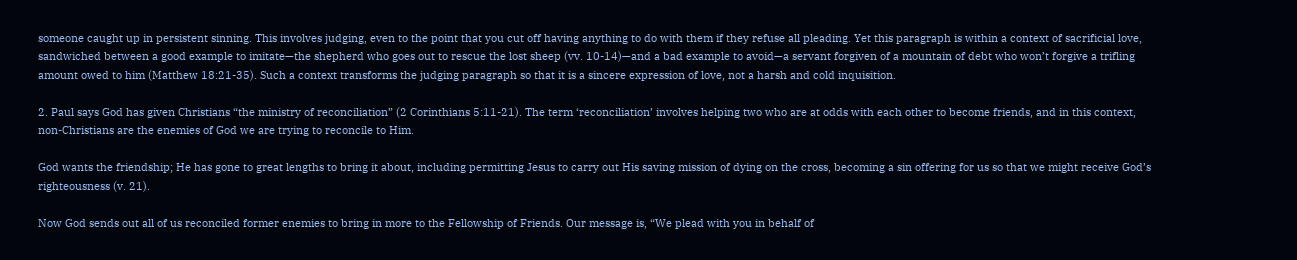someone caught up in persistent sinning. This involves judging, even to the point that you cut off having anything to do with them if they refuse all pleading. Yet this paragraph is within a context of sacrificial love, sandwiched between a good example to imitate—the shepherd who goes out to rescue the lost sheep (vv. 10-14)—and a bad example to avoid—a servant forgiven of a mountain of debt who won’t forgive a trifling amount owed to him (Matthew 18:21-35). Such a context transforms the judging paragraph so that it is a sincere expression of love, not a harsh and cold inquisition.

2. Paul says God has given Christians “the ministry of reconciliation” (2 Corinthians 5:11-21). The term ‘reconciliation’ involves helping two who are at odds with each other to become friends, and in this context, non-Christians are the enemies of God we are trying to reconcile to Him.

God wants the friendship; He has gone to great lengths to bring it about, including permitting Jesus to carry out His saving mission of dying on the cross, becoming a sin offering for us so that we might receive God’s righteousness (v. 21).

Now God sends out all of us reconciled former enemies to bring in more to the Fellowship of Friends. Our message is, “We plead with you in behalf of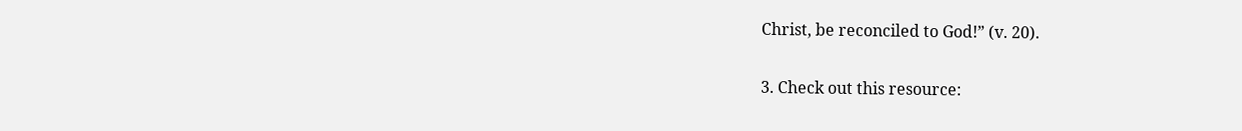Christ, be reconciled to God!” (v. 20).

3. Check out this resource: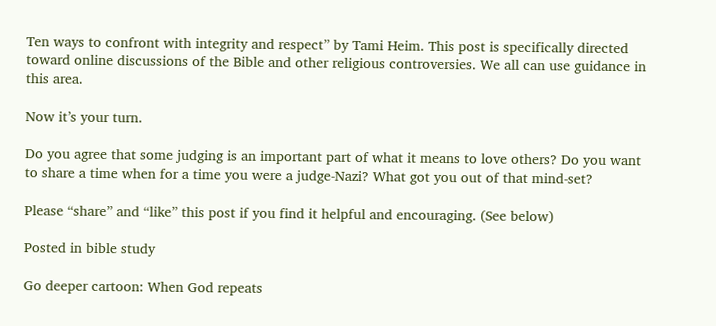Ten ways to confront with integrity and respect” by Tami Heim. This post is specifically directed toward online discussions of the Bible and other religious controversies. We all can use guidance in this area.

Now it’s your turn.

Do you agree that some judging is an important part of what it means to love others? Do you want to share a time when for a time you were a judge-Nazi? What got you out of that mind-set?

Please “share” and “like” this post if you find it helpful and encouraging. (See below)

Posted in bible study

Go deeper cartoon: When God repeats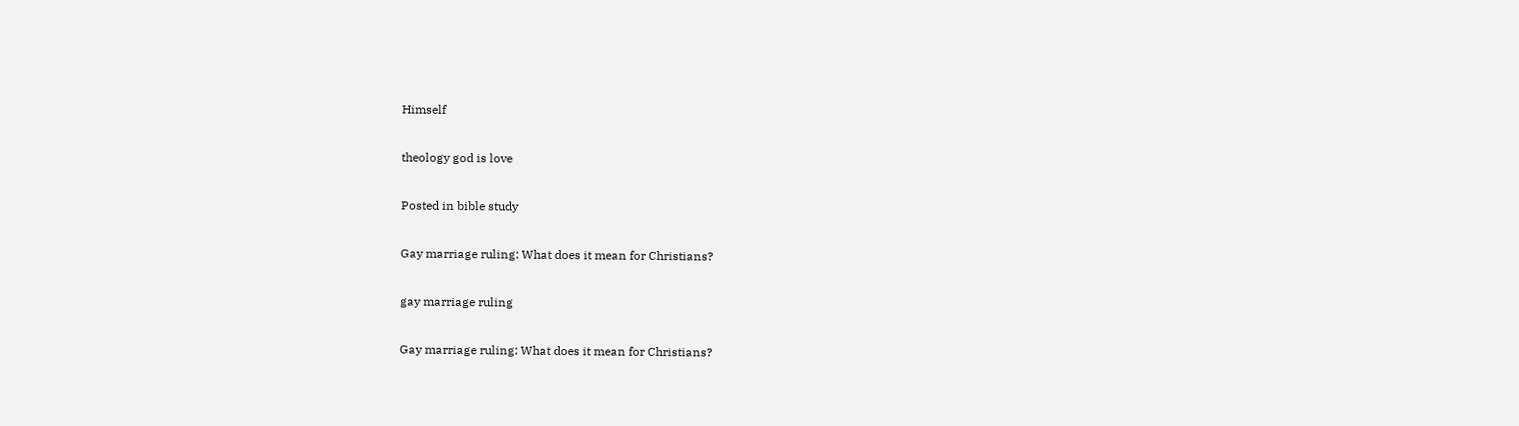Himself

theology god is love

Posted in bible study

Gay marriage ruling: What does it mean for Christians?

gay marriage ruling

Gay marriage ruling: What does it mean for Christians?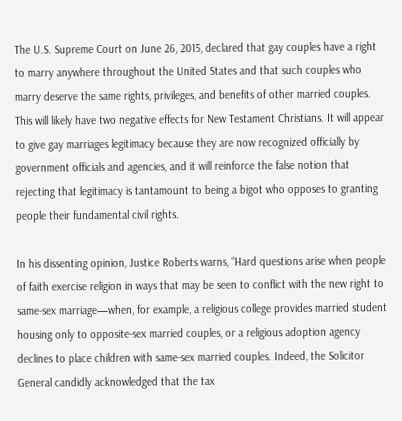The U.S. Supreme Court on June 26, 2015, declared that gay couples have a right to marry anywhere throughout the United States and that such couples who marry deserve the same rights, privileges, and benefits of other married couples. This will likely have two negative effects for New Testament Christians. It will appear to give gay marriages legitimacy because they are now recognized officially by government officials and agencies, and it will reinforce the false notion that rejecting that legitimacy is tantamount to being a bigot who opposes to granting people their fundamental civil rights.

In his dissenting opinion, Justice Roberts warns, “Hard questions arise when people of faith exercise religion in ways that may be seen to conflict with the new right to same-sex marriage—when, for example, a religious college provides married student housing only to opposite-sex married couples, or a religious adoption agency declines to place children with same-sex married couples. Indeed, the Solicitor General candidly acknowledged that the tax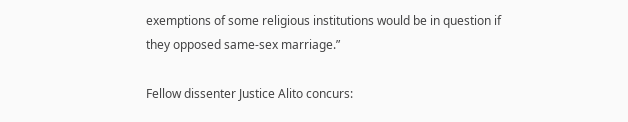exemptions of some religious institutions would be in question if they opposed same-sex marriage.”

Fellow dissenter Justice Alito concurs: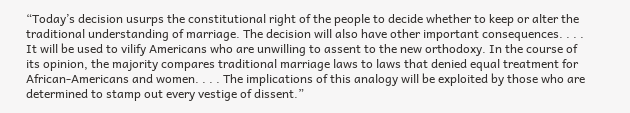“Today’s decision usurps the constitutional right of the people to decide whether to keep or alter the traditional understanding of marriage. The decision will also have other important consequences. . . . It will be used to vilify Americans who are unwilling to assent to the new orthodoxy. In the course of its opinion, the majority compares traditional marriage laws to laws that denied equal treatment for African-Americans and women. . . . The implications of this analogy will be exploited by those who are determined to stamp out every vestige of dissent.”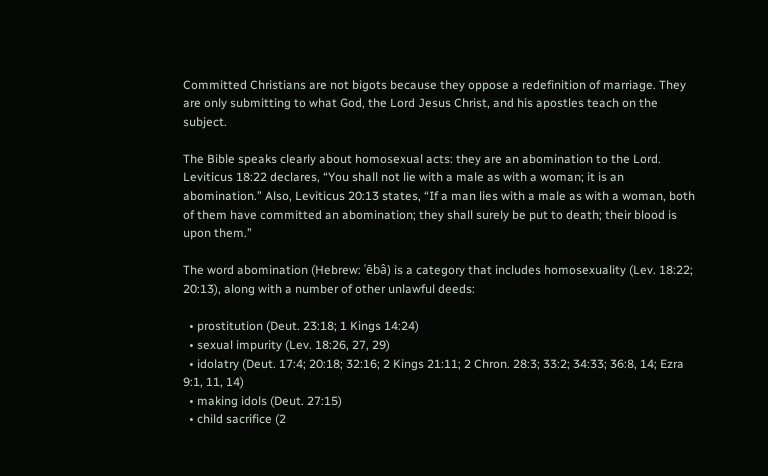Committed Christians are not bigots because they oppose a redefinition of marriage. They are only submitting to what God, the Lord Jesus Christ, and his apostles teach on the subject.

The Bible speaks clearly about homosexual acts: they are an abomination to the Lord. Leviticus 18:22 declares, “You shall not lie with a male as with a woman; it is an abomination.” Also, Leviticus 20:13 states, “If a man lies with a male as with a woman, both of them have committed an abomination; they shall surely be put to death; their blood is upon them.”

The word abomination (Hebrew: ʿēbâ) is a category that includes homosexuality (Lev. 18:22; 20:13), along with a number of other unlawful deeds:

  • prostitution (Deut. 23:18; 1 Kings 14:24)
  • sexual impurity (Lev. 18:26, 27, 29)
  • idolatry (Deut. 17:4; 20:18; 32:16; 2 Kings 21:11; 2 Chron. 28:3; 33:2; 34:33; 36:8, 14; Ezra 9:1, 11, 14)
  • making idols (Deut. 27:15)
  • child sacrifice (2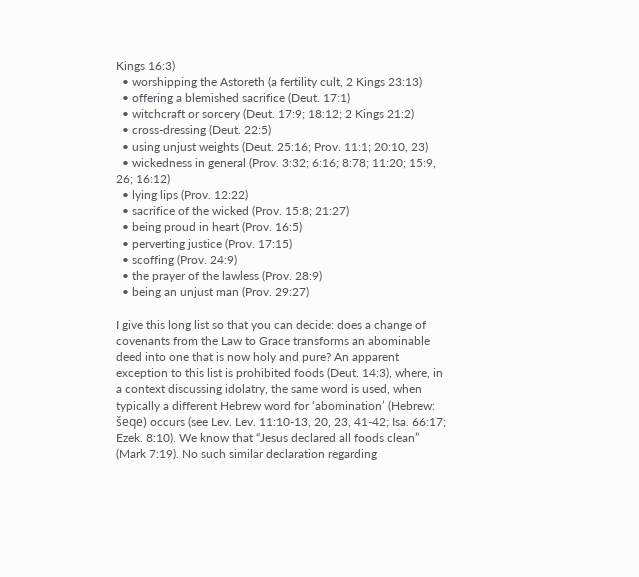Kings 16:3)
  • worshipping the Astoreth (a fertility cult, 2 Kings 23:13)
  • offering a blemished sacrifice (Deut. 17:1)
  • witchcraft or sorcery (Deut. 17:9; 18:12; 2 Kings 21:2)
  • cross-dressing (Deut. 22:5)
  • using unjust weights (Deut. 25:16; Prov. 11:1; 20:10, 23)
  • wickedness in general (Prov. 3:32; 6:16; 8:78; 11:20; 15:9, 26; 16:12)
  • lying lips (Prov. 12:22)
  • sacrifice of the wicked (Prov. 15:8; 21:27)
  • being proud in heart (Prov. 16:5)
  • perverting justice (Prov. 17:15)
  • scoffing (Prov. 24:9)
  • the prayer of the lawless (Prov. 28:9)
  • being an unjust man (Prov. 29:27)

I give this long list so that you can decide: does a change of covenants from the Law to Grace transforms an abominable deed into one that is now holy and pure? An apparent exception to this list is prohibited foods (Deut. 14:3), where, in a context discussing idolatry, the same word is used, when typically a different Hebrew word for ‘abomination’ (Hebrew: šeqe) occurs (see Lev. Lev. 11:10-13, 20, 23, 41-42; Isa. 66:17; Ezek. 8:10). We know that “Jesus declared all foods clean” (Mark 7:19). No such similar declaration regarding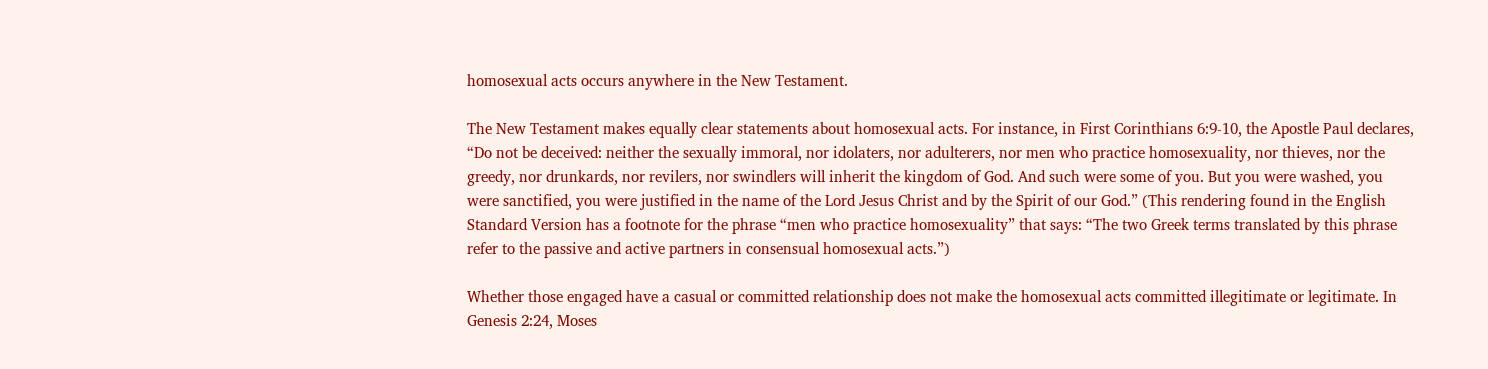homosexual acts occurs anywhere in the New Testament.

The New Testament makes equally clear statements about homosexual acts. For instance, in First Corinthians 6:9-10, the Apostle Paul declares, “Do not be deceived: neither the sexually immoral, nor idolaters, nor adulterers, nor men who practice homosexuality, nor thieves, nor the greedy, nor drunkards, nor revilers, nor swindlers will inherit the kingdom of God. And such were some of you. But you were washed, you were sanctified, you were justified in the name of the Lord Jesus Christ and by the Spirit of our God.” (This rendering found in the English Standard Version has a footnote for the phrase “men who practice homosexuality” that says: “The two Greek terms translated by this phrase refer to the passive and active partners in consensual homosexual acts.”)

Whether those engaged have a casual or committed relationship does not make the homosexual acts committed illegitimate or legitimate. In Genesis 2:24, Moses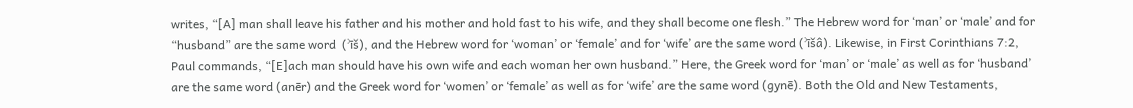writes, “[A] man shall leave his father and his mother and hold fast to his wife, and they shall become one flesh.” The Hebrew word for ‘man’ or ‘male’ and for “husband” are the same word  (ʾīš), and the Hebrew word for ‘woman’ or ‘female’ and for ‘wife’ are the same word (ʾīšâ). Likewise, in First Corinthians 7:2, Paul commands, “[E]ach man should have his own wife and each woman her own husband.” Here, the Greek word for ‘man’ or ‘male’ as well as for ‘husband’ are the same word (anēr) and the Greek word for ‘women’ or ‘female’ as well as for ‘wife’ are the same word (gynē). Both the Old and New Testaments,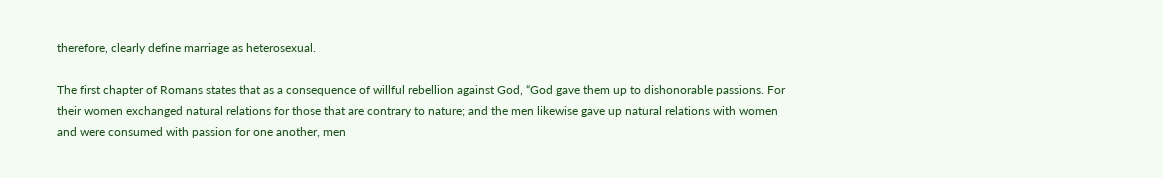therefore, clearly define marriage as heterosexual.

The first chapter of Romans states that as a consequence of willful rebellion against God, “God gave them up to dishonorable passions. For their women exchanged natural relations for those that are contrary to nature; and the men likewise gave up natural relations with women and were consumed with passion for one another, men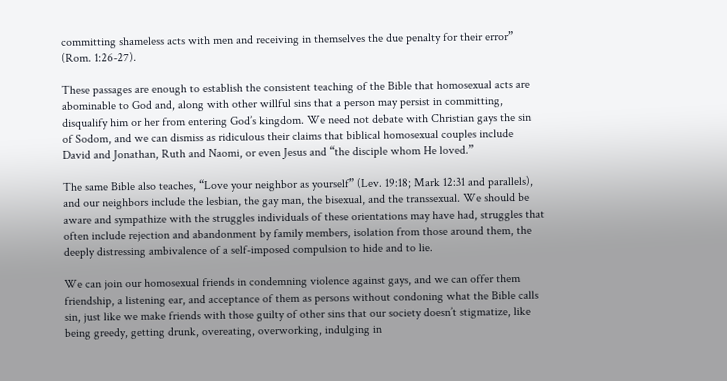committing shameless acts with men and receiving in themselves the due penalty for their error” (Rom. 1:26-27).

These passages are enough to establish the consistent teaching of the Bible that homosexual acts are abominable to God and, along with other willful sins that a person may persist in committing, disqualify him or her from entering God’s kingdom. We need not debate with Christian gays the sin of Sodom, and we can dismiss as ridiculous their claims that biblical homosexual couples include David and Jonathan, Ruth and Naomi, or even Jesus and “the disciple whom He loved.”

The same Bible also teaches, “Love your neighbor as yourself” (Lev. 19:18; Mark 12:31 and parallels), and our neighbors include the lesbian, the gay man, the bisexual, and the transsexual. We should be aware and sympathize with the struggles individuals of these orientations may have had, struggles that often include rejection and abandonment by family members, isolation from those around them, the deeply distressing ambivalence of a self-imposed compulsion to hide and to lie.

We can join our homosexual friends in condemning violence against gays, and we can offer them friendship, a listening ear, and acceptance of them as persons without condoning what the Bible calls sin, just like we make friends with those guilty of other sins that our society doesn’t stigmatize, like being greedy, getting drunk, overeating, overworking, indulging in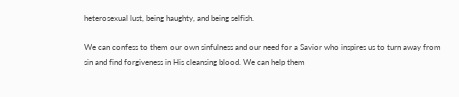heterosexual lust, being haughty, and being selfish.

We can confess to them our own sinfulness and our need for a Savior who inspires us to turn away from sin and find forgiveness in His cleansing blood. We can help them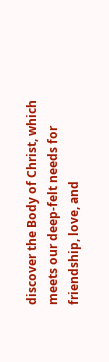discover the Body of Christ, which meets our deep-felt needs for friendship, love, and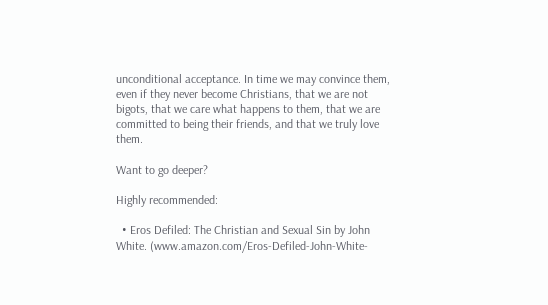unconditional acceptance. In time we may convince them, even if they never become Christians, that we are not bigots, that we care what happens to them, that we are committed to being their friends, and that we truly love them.

Want to go deeper?

Highly recommended:

  • Eros Defiled: The Christian and Sexual Sin by John White. (www.amazon.com/Eros-Defiled-John-White-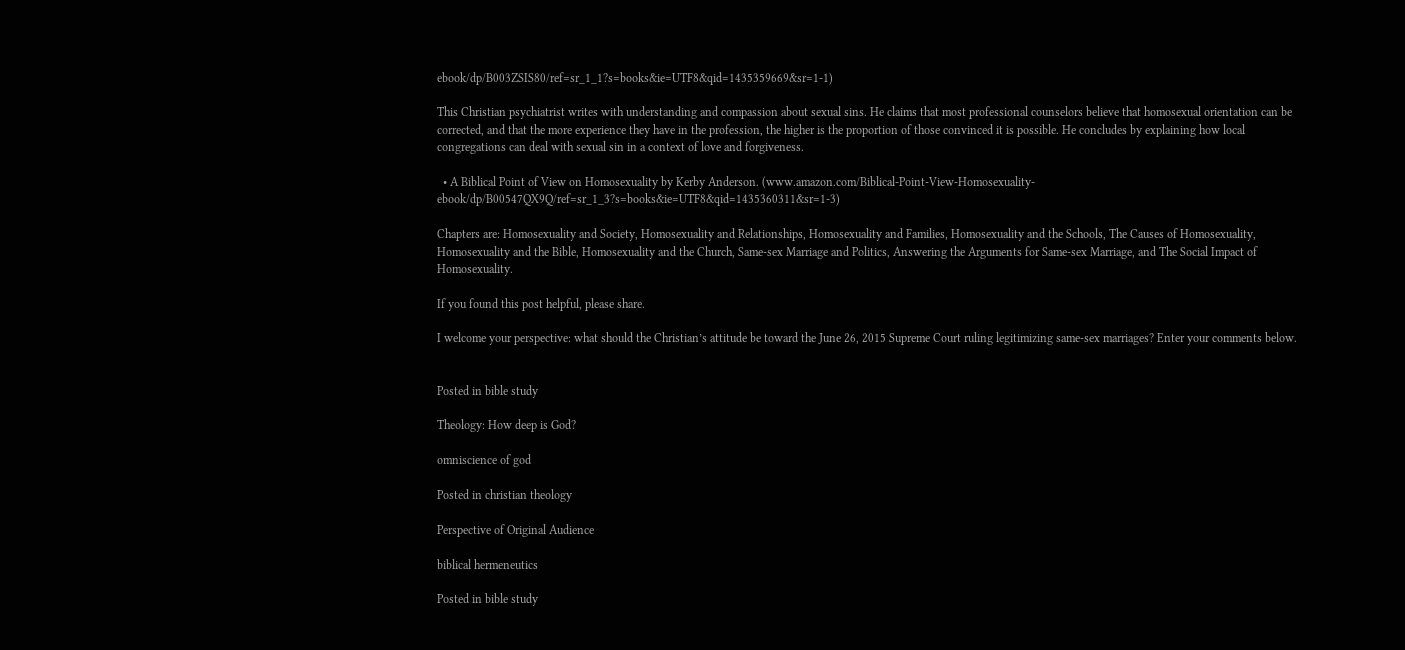ebook/dp/B003ZSIS80/ref=sr_1_1?s=books&ie=UTF8&qid=1435359669&sr=1-1)

This Christian psychiatrist writes with understanding and compassion about sexual sins. He claims that most professional counselors believe that homosexual orientation can be corrected, and that the more experience they have in the profession, the higher is the proportion of those convinced it is possible. He concludes by explaining how local congregations can deal with sexual sin in a context of love and forgiveness.

  • A Biblical Point of View on Homosexuality by Kerby Anderson. (www.amazon.com/Biblical-Point-View-Homosexuality-ebook/dp/B00547QX9Q/ref=sr_1_3?s=books&ie=UTF8&qid=1435360311&sr=1-3)

Chapters are: Homosexuality and Society, Homosexuality and Relationships, Homosexuality and Families, Homosexuality and the Schools, The Causes of Homosexuality, Homosexuality and the Bible, Homosexuality and the Church, Same-sex Marriage and Politics, Answering the Arguments for Same-sex Marriage, and The Social Impact of Homosexuality.

If you found this post helpful, please share.

I welcome your perspective: what should the Christian’s attitude be toward the June 26, 2015 Supreme Court ruling legitimizing same-sex marriages? Enter your comments below.


Posted in bible study

Theology: How deep is God?

omniscience of god

Posted in christian theology

Perspective of Original Audience

biblical hermeneutics

Posted in bible study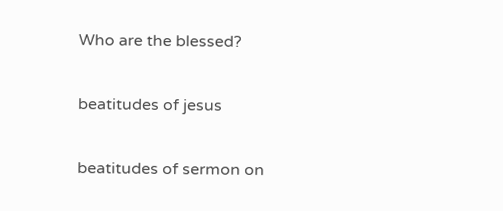Who are the blessed?

beatitudes of jesus

beatitudes of sermon on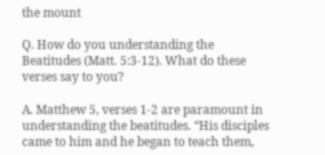the mount

Q. How do you understanding the Beatitudes (Matt. 5:3-12). What do these verses say to you?

A. Matthew 5, verses 1-2 are paramount in understanding the beatitudes. “His disciples came to him and he began to teach them,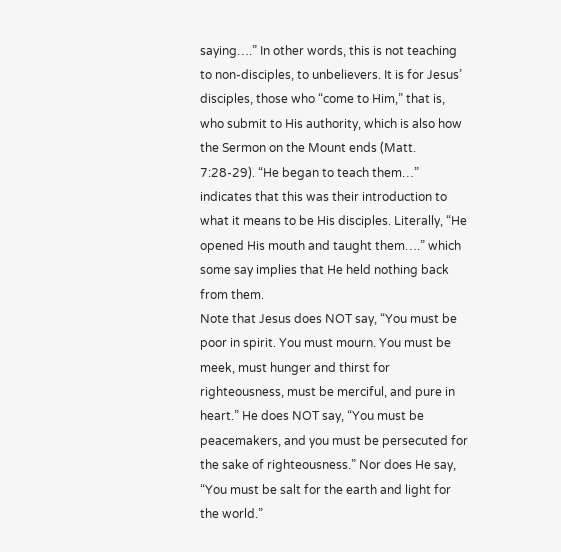saying….” In other words, this is not teaching to non-disciples, to unbelievers. It is for Jesus’ disciples, those who “come to Him,” that is, who submit to His authority, which is also how the Sermon on the Mount ends (Matt. 7:28-29). “He began to teach them…” indicates that this was their introduction to what it means to be His disciples. Literally, “He opened His mouth and taught them….” which some say implies that He held nothing back from them.
Note that Jesus does NOT say, “You must be poor in spirit. You must mourn. You must be meek, must hunger and thirst for righteousness, must be merciful, and pure in heart.” He does NOT say, “You must be peacemakers, and you must be persecuted for the sake of righteousness.” Nor does He say, “You must be salt for the earth and light for the world.”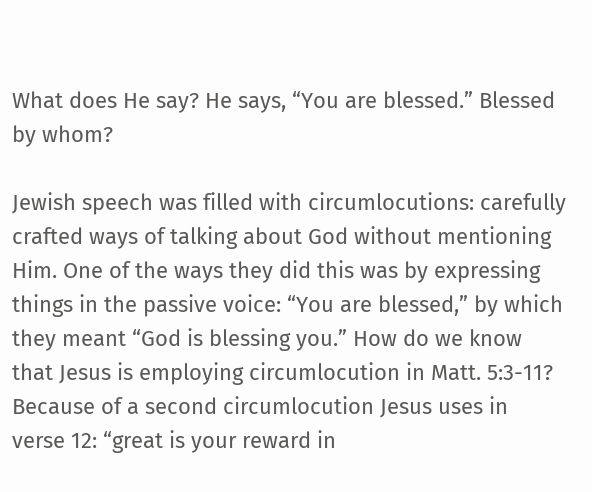What does He say? He says, “You are blessed.” Blessed by whom?

Jewish speech was filled with circumlocutions: carefully crafted ways of talking about God without mentioning Him. One of the ways they did this was by expressing things in the passive voice: “You are blessed,” by which they meant “God is blessing you.” How do we know that Jesus is employing circumlocution in Matt. 5:3-11? Because of a second circumlocution Jesus uses in verse 12: “great is your reward in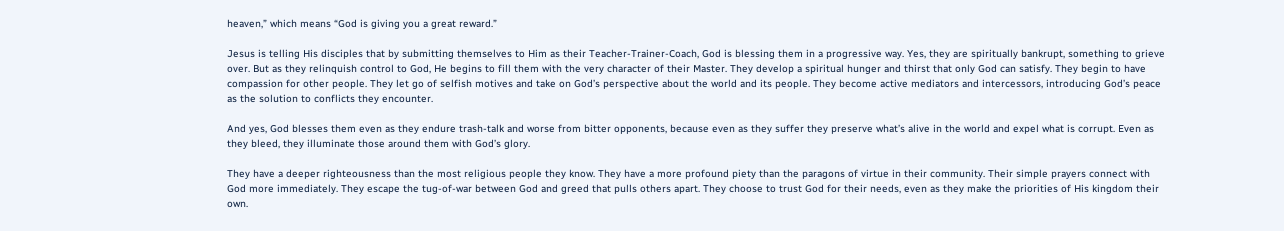heaven,” which means “God is giving you a great reward.”

Jesus is telling His disciples that by submitting themselves to Him as their Teacher-Trainer-Coach, God is blessing them in a progressive way. Yes, they are spiritually bankrupt, something to grieve over. But as they relinquish control to God, He begins to fill them with the very character of their Master. They develop a spiritual hunger and thirst that only God can satisfy. They begin to have compassion for other people. They let go of selfish motives and take on God’s perspective about the world and its people. They become active mediators and intercessors, introducing God’s peace as the solution to conflicts they encounter.

And yes, God blesses them even as they endure trash-talk and worse from bitter opponents, because even as they suffer they preserve what’s alive in the world and expel what is corrupt. Even as they bleed, they illuminate those around them with God’s glory.

They have a deeper righteousness than the most religious people they know. They have a more profound piety than the paragons of virtue in their community. Their simple prayers connect with God more immediately. They escape the tug-of-war between God and greed that pulls others apart. They choose to trust God for their needs, even as they make the priorities of His kingdom their own.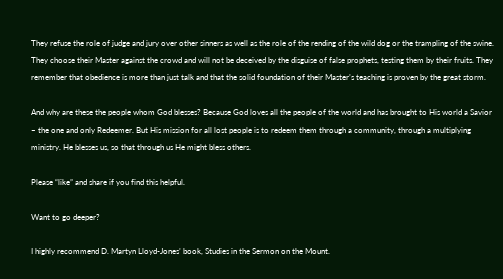They refuse the role of judge and jury over other sinners as well as the role of the rending of the wild dog or the trampling of the swine. They choose their Master against the crowd and will not be deceived by the disguise of false prophets, testing them by their fruits. They remember that obedience is more than just talk and that the solid foundation of their Master’s teaching is proven by the great storm.

And why are these the people whom God blesses? Because God loves all the people of the world and has brought to His world a Savior – the one and only Redeemer. But His mission for all lost people is to redeem them through a community, through a multiplying ministry. He blesses us, so that through us He might bless others.

Please “like” and share if you find this helpful.

Want to go deeper?

I highly recommend D. Martyn Lloyd-Jones’ book, Studies in the Sermon on the Mount.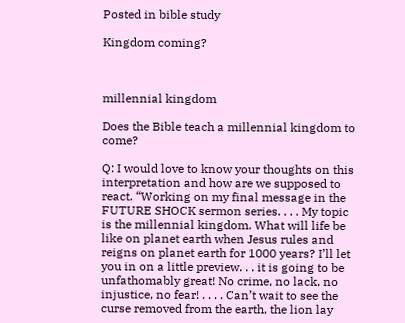Posted in bible study

Kingdom coming?



millennial kingdom

Does the Bible teach a millennial kingdom to come?

Q: I would love to know your thoughts on this interpretation and how are we supposed to react. “Working on my final message in the FUTURE SHOCK sermon series. . . . My topic is the millennial kingdom. What will life be like on planet earth when Jesus rules and reigns on planet earth for 1000 years? I’ll let you in on a little preview. . . it is going to be unfathomably great! No crime, no lack, no injustice, no fear! . . . . Can’t wait to see the curse removed from the earth, the lion lay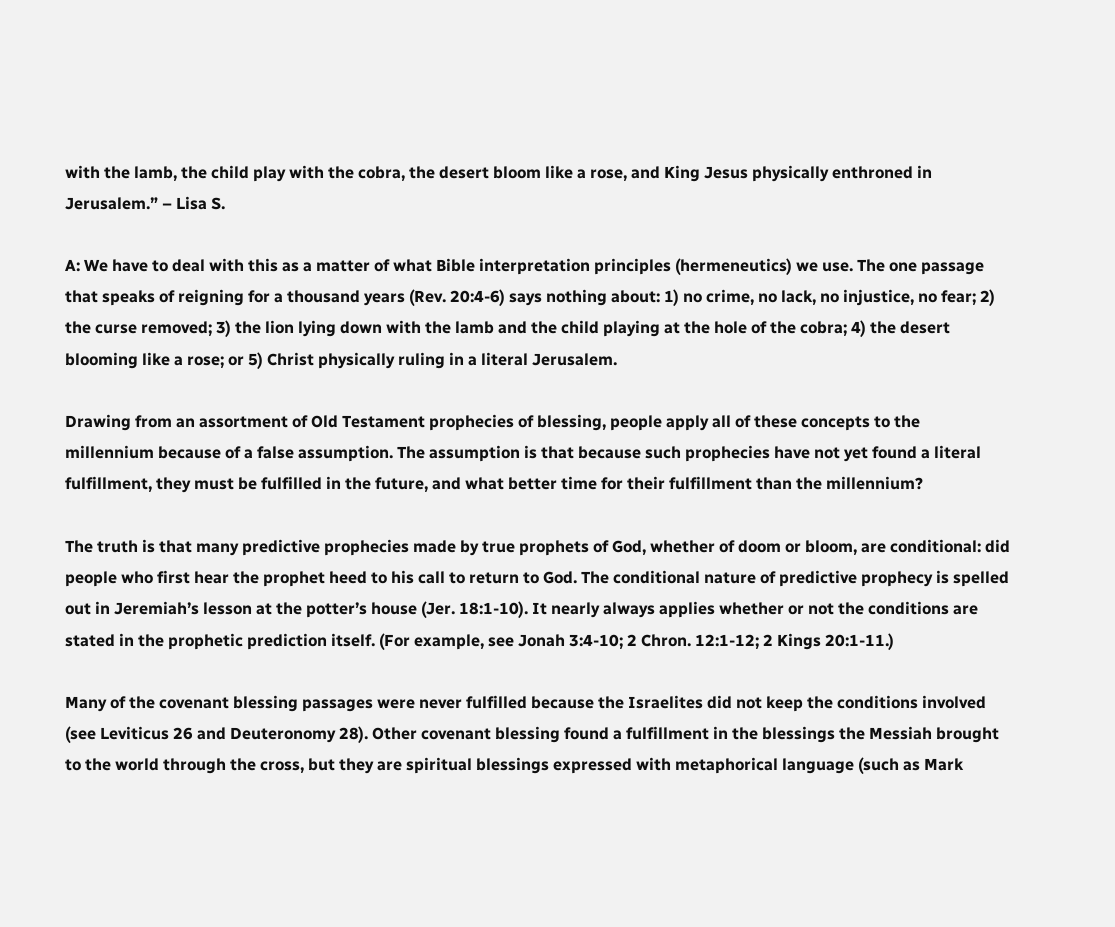with the lamb, the child play with the cobra, the desert bloom like a rose, and King Jesus physically enthroned in Jerusalem.” – Lisa S.

A: We have to deal with this as a matter of what Bible interpretation principles (hermeneutics) we use. The one passage that speaks of reigning for a thousand years (Rev. 20:4-6) says nothing about: 1) no crime, no lack, no injustice, no fear; 2) the curse removed; 3) the lion lying down with the lamb and the child playing at the hole of the cobra; 4) the desert blooming like a rose; or 5) Christ physically ruling in a literal Jerusalem.

Drawing from an assortment of Old Testament prophecies of blessing, people apply all of these concepts to the millennium because of a false assumption. The assumption is that because such prophecies have not yet found a literal fulfillment, they must be fulfilled in the future, and what better time for their fulfillment than the millennium?

The truth is that many predictive prophecies made by true prophets of God, whether of doom or bloom, are conditional: did people who first hear the prophet heed to his call to return to God. The conditional nature of predictive prophecy is spelled out in Jeremiah’s lesson at the potter’s house (Jer. 18:1-10). It nearly always applies whether or not the conditions are stated in the prophetic prediction itself. (For example, see Jonah 3:4-10; 2 Chron. 12:1-12; 2 Kings 20:1-11.)

Many of the covenant blessing passages were never fulfilled because the Israelites did not keep the conditions involved (see Leviticus 26 and Deuteronomy 28). Other covenant blessing found a fulfillment in the blessings the Messiah brought to the world through the cross, but they are spiritual blessings expressed with metaphorical language (such as Mark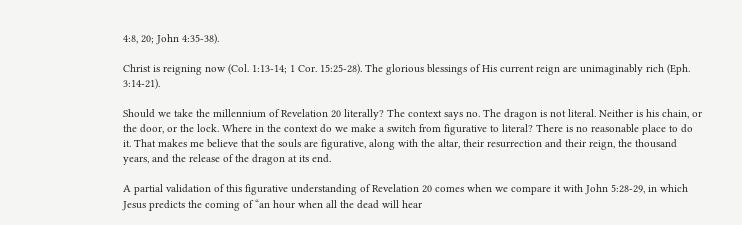4:8, 20; John 4:35-38).

Christ is reigning now (Col. 1:13-14; 1 Cor. 15:25-28). The glorious blessings of His current reign are unimaginably rich (Eph. 3:14-21).

Should we take the millennium of Revelation 20 literally? The context says no. The dragon is not literal. Neither is his chain, or the door, or the lock. Where in the context do we make a switch from figurative to literal? There is no reasonable place to do it. That makes me believe that the souls are figurative, along with the altar, their resurrection and their reign, the thousand years, and the release of the dragon at its end.

A partial validation of this figurative understanding of Revelation 20 comes when we compare it with John 5:28-29, in which Jesus predicts the coming of “an hour when all the dead will hear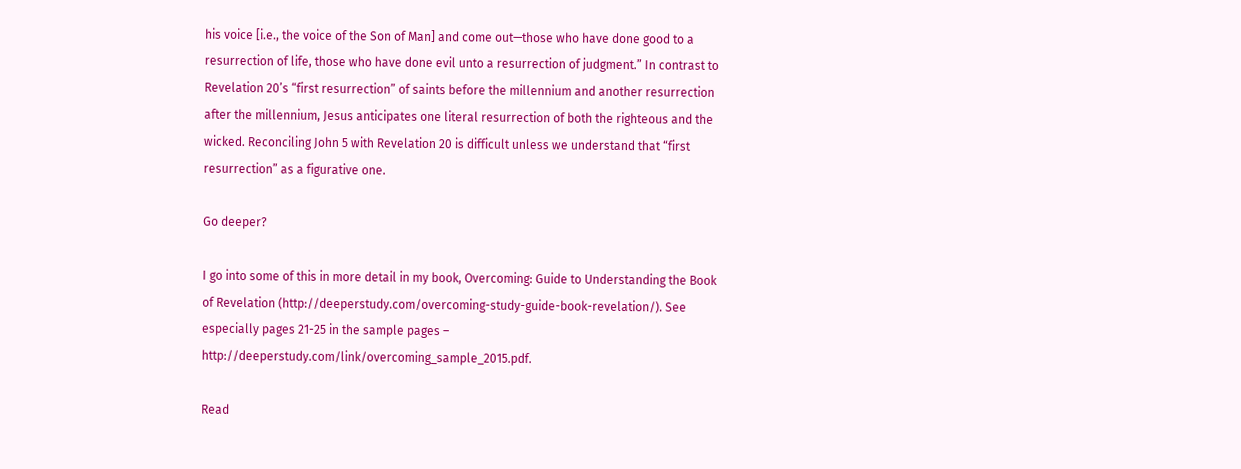his voice [i.e., the voice of the Son of Man] and come out—those who have done good to a resurrection of life, those who have done evil unto a resurrection of judgment.” In contrast to Revelation 20’s “first resurrection” of saints before the millennium and another resurrection after the millennium, Jesus anticipates one literal resurrection of both the righteous and the wicked. Reconciling John 5 with Revelation 20 is difficult unless we understand that “first resurrection” as a figurative one.

Go deeper?

I go into some of this in more detail in my book, Overcoming: Guide to Understanding the Book of Revelation (http://deeperstudy.com/overcoming-study-guide-book-revelation/). See especially pages 21-25 in the sample pages – http://deeperstudy.com/link/overcoming_sample_2015.pdf.

Read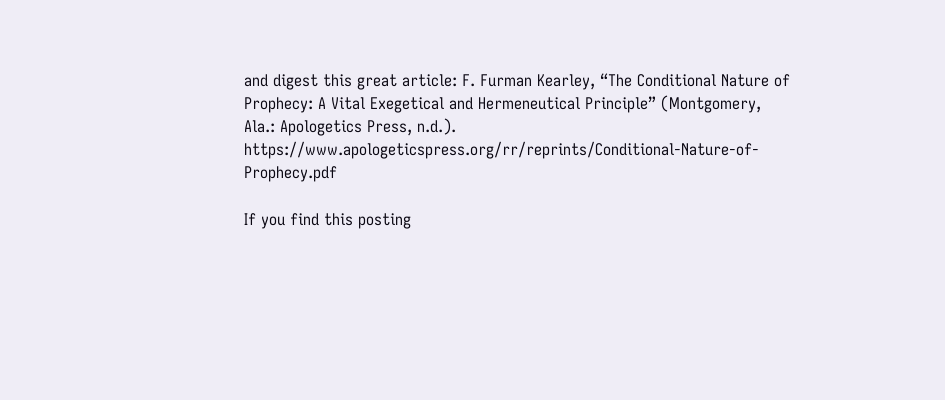and digest this great article: F. Furman Kearley, “The Conditional Nature of Prophecy: A Vital Exegetical and Hermeneutical Principle” (Montgomery, Ala.: Apologetics Press, n.d.). https://www.apologeticspress.org/rr/reprints/Conditional-Nature-of-Prophecy.pdf

If you find this posting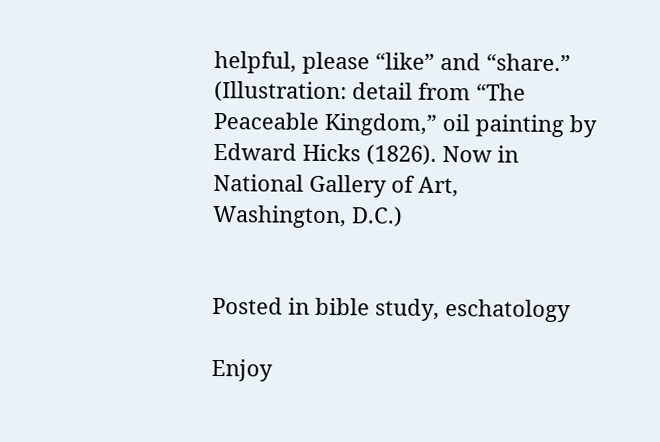helpful, please “like” and “share.” (Illustration: detail from “The Peaceable Kingdom,” oil painting by Edward Hicks (1826). Now in National Gallery of Art, Washington, D.C.)


Posted in bible study, eschatology

Enjoy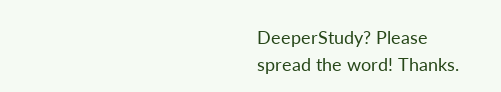DeeperStudy? Please spread the word! Thanks.